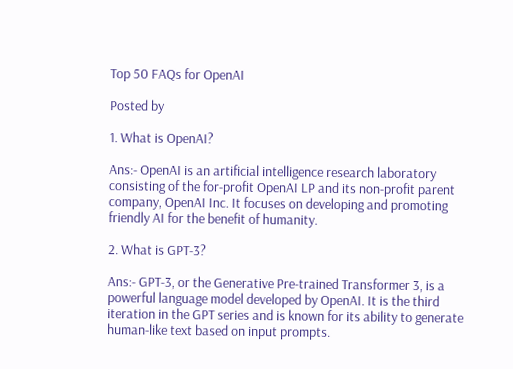Top 50 FAQs for OpenAI

Posted by

1. What is OpenAI?

Ans:- OpenAI is an artificial intelligence research laboratory consisting of the for-profit OpenAI LP and its non-profit parent company, OpenAI Inc. It focuses on developing and promoting friendly AI for the benefit of humanity.

2. What is GPT-3?

Ans:- GPT-3, or the Generative Pre-trained Transformer 3, is a powerful language model developed by OpenAI. It is the third iteration in the GPT series and is known for its ability to generate human-like text based on input prompts.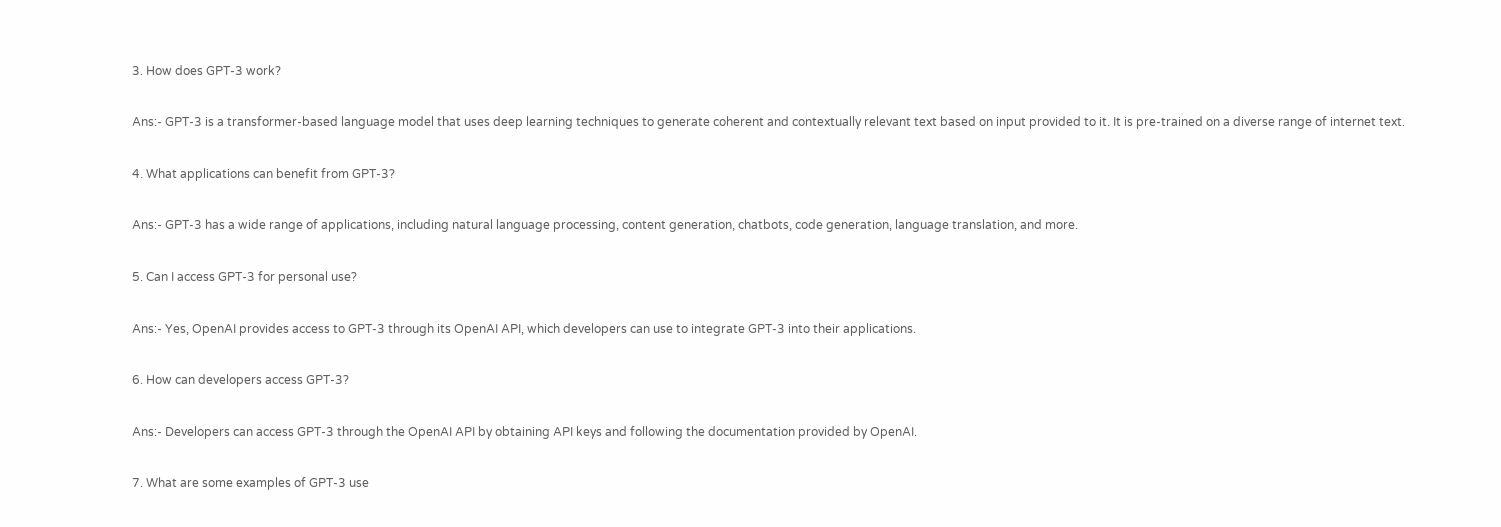3. How does GPT-3 work?

Ans:- GPT-3 is a transformer-based language model that uses deep learning techniques to generate coherent and contextually relevant text based on input provided to it. It is pre-trained on a diverse range of internet text.

4. What applications can benefit from GPT-3?

Ans:- GPT-3 has a wide range of applications, including natural language processing, content generation, chatbots, code generation, language translation, and more.

5. Can I access GPT-3 for personal use?

Ans:- Yes, OpenAI provides access to GPT-3 through its OpenAI API, which developers can use to integrate GPT-3 into their applications.

6. How can developers access GPT-3?

Ans:- Developers can access GPT-3 through the OpenAI API by obtaining API keys and following the documentation provided by OpenAI.

7. What are some examples of GPT-3 use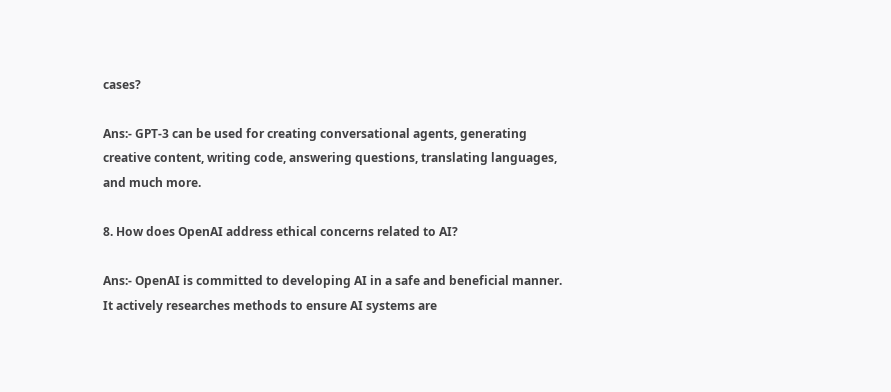cases?

Ans:- GPT-3 can be used for creating conversational agents, generating creative content, writing code, answering questions, translating languages, and much more.

8. How does OpenAI address ethical concerns related to AI?

Ans:- OpenAI is committed to developing AI in a safe and beneficial manner. It actively researches methods to ensure AI systems are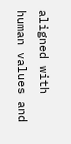aligned with human values and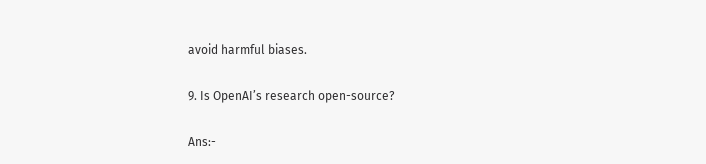avoid harmful biases.

9. Is OpenAI’s research open-source?

Ans:-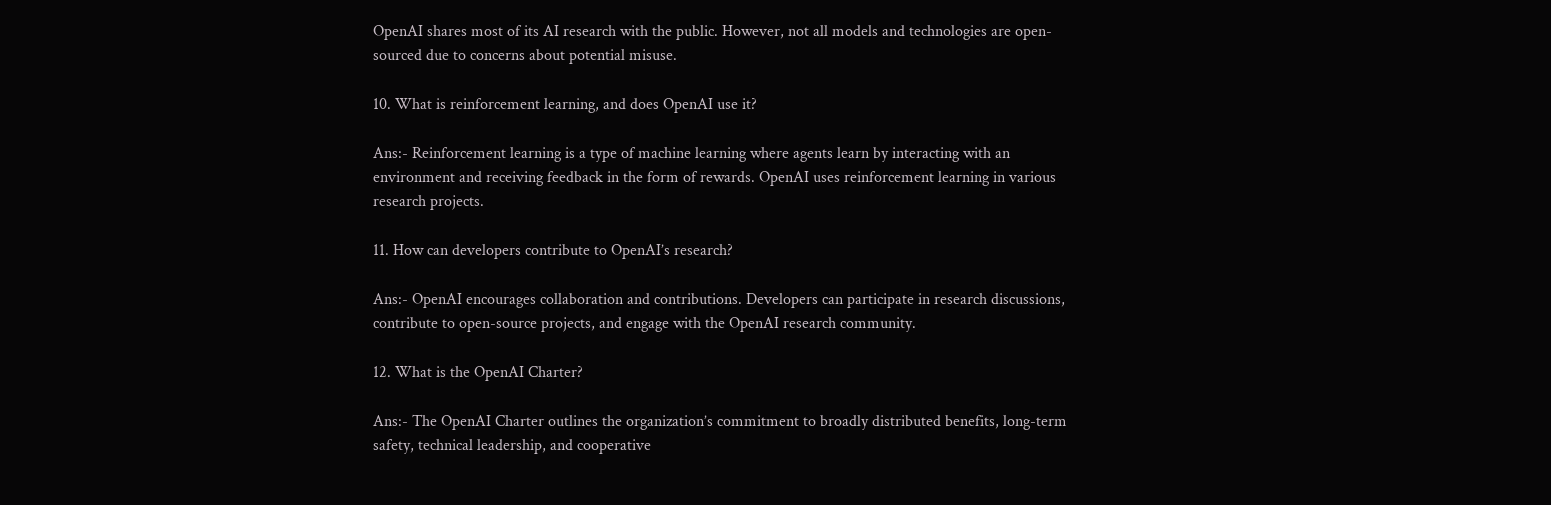OpenAI shares most of its AI research with the public. However, not all models and technologies are open-sourced due to concerns about potential misuse.

10. What is reinforcement learning, and does OpenAI use it?

Ans:- Reinforcement learning is a type of machine learning where agents learn by interacting with an environment and receiving feedback in the form of rewards. OpenAI uses reinforcement learning in various research projects.

11. How can developers contribute to OpenAI’s research?

Ans:- OpenAI encourages collaboration and contributions. Developers can participate in research discussions, contribute to open-source projects, and engage with the OpenAI research community.

12. What is the OpenAI Charter?

Ans:- The OpenAI Charter outlines the organization’s commitment to broadly distributed benefits, long-term safety, technical leadership, and cooperative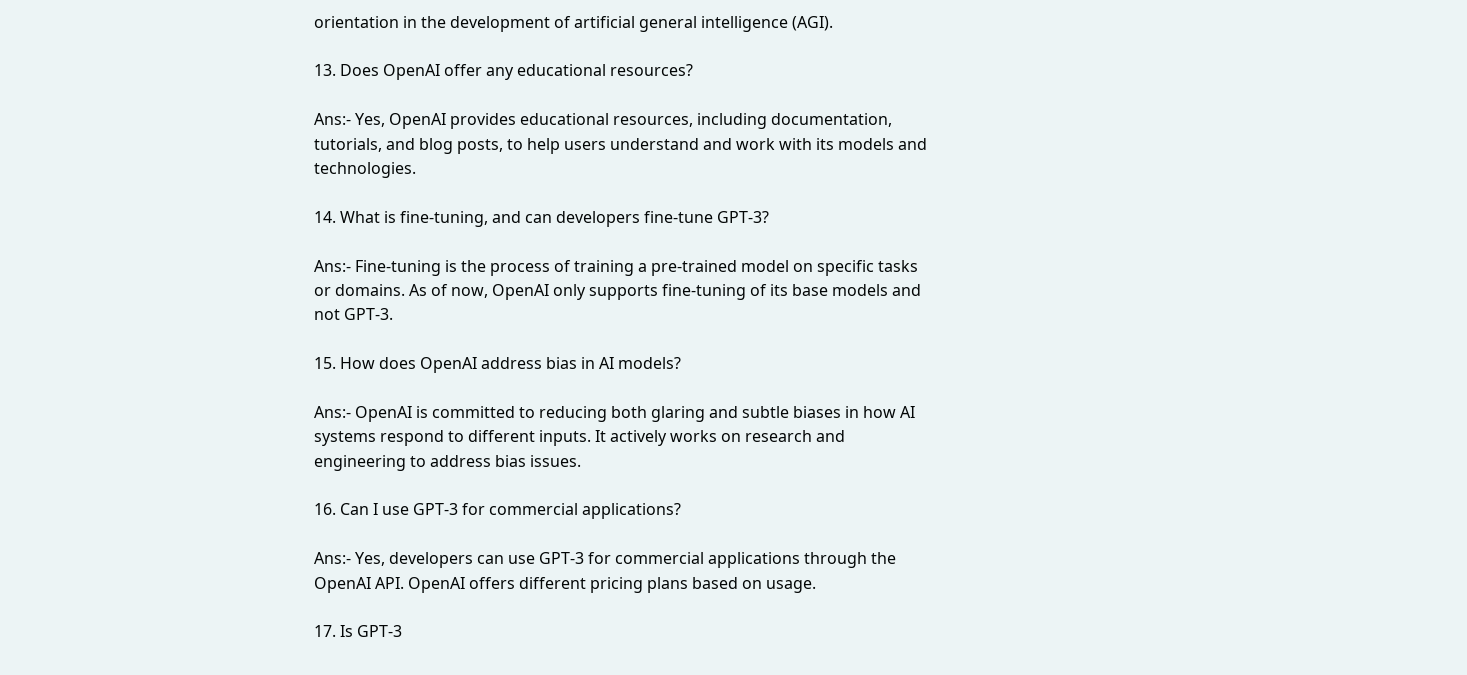orientation in the development of artificial general intelligence (AGI).

13. Does OpenAI offer any educational resources?

Ans:- Yes, OpenAI provides educational resources, including documentation, tutorials, and blog posts, to help users understand and work with its models and technologies.

14. What is fine-tuning, and can developers fine-tune GPT-3?

Ans:- Fine-tuning is the process of training a pre-trained model on specific tasks or domains. As of now, OpenAI only supports fine-tuning of its base models and not GPT-3.

15. How does OpenAI address bias in AI models?

Ans:- OpenAI is committed to reducing both glaring and subtle biases in how AI systems respond to different inputs. It actively works on research and engineering to address bias issues.

16. Can I use GPT-3 for commercial applications?

Ans:- Yes, developers can use GPT-3 for commercial applications through the OpenAI API. OpenAI offers different pricing plans based on usage.

17. Is GPT-3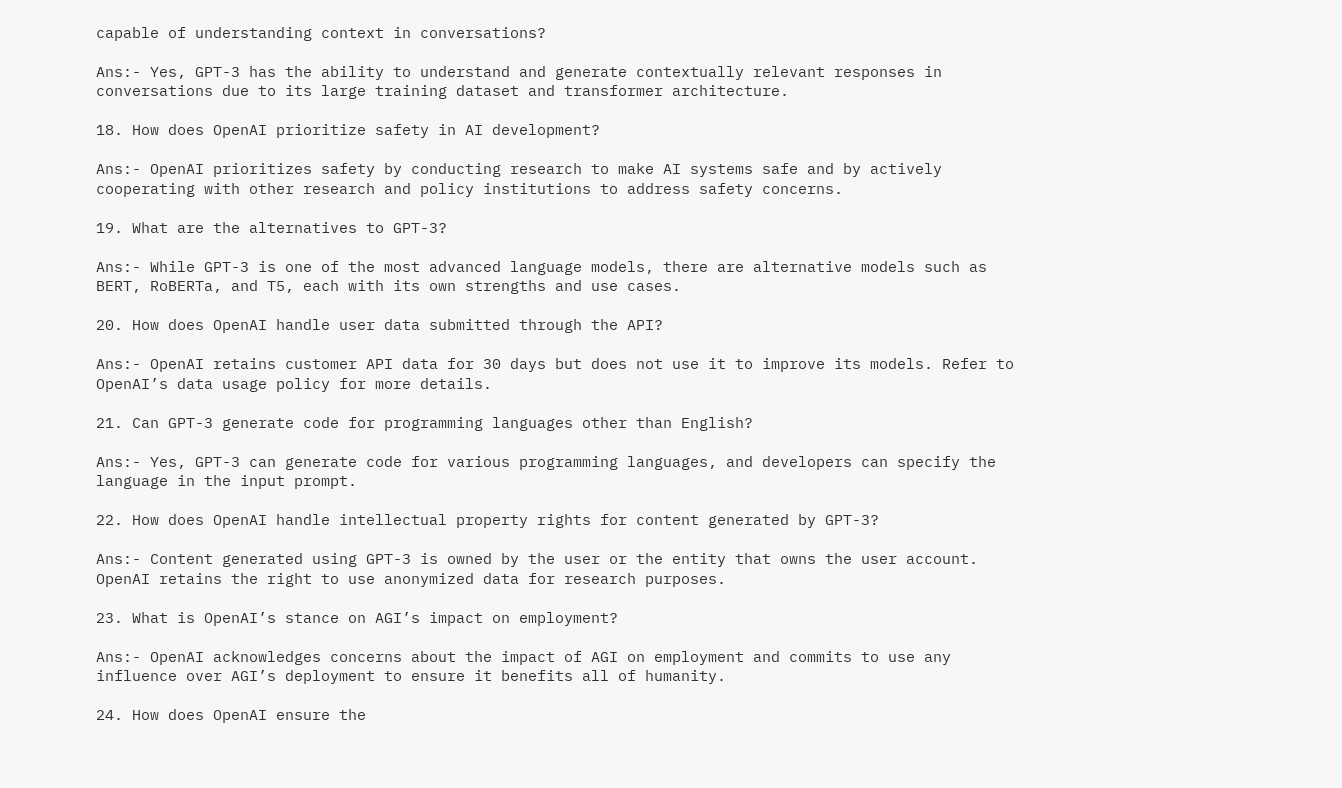capable of understanding context in conversations?

Ans:- Yes, GPT-3 has the ability to understand and generate contextually relevant responses in conversations due to its large training dataset and transformer architecture.

18. How does OpenAI prioritize safety in AI development?

Ans:- OpenAI prioritizes safety by conducting research to make AI systems safe and by actively cooperating with other research and policy institutions to address safety concerns.

19. What are the alternatives to GPT-3?

Ans:- While GPT-3 is one of the most advanced language models, there are alternative models such as BERT, RoBERTa, and T5, each with its own strengths and use cases.

20. How does OpenAI handle user data submitted through the API?

Ans:- OpenAI retains customer API data for 30 days but does not use it to improve its models. Refer to OpenAI’s data usage policy for more details.

21. Can GPT-3 generate code for programming languages other than English?

Ans:- Yes, GPT-3 can generate code for various programming languages, and developers can specify the language in the input prompt.

22. How does OpenAI handle intellectual property rights for content generated by GPT-3?

Ans:- Content generated using GPT-3 is owned by the user or the entity that owns the user account. OpenAI retains the right to use anonymized data for research purposes.

23. What is OpenAI’s stance on AGI’s impact on employment?

Ans:- OpenAI acknowledges concerns about the impact of AGI on employment and commits to use any influence over AGI’s deployment to ensure it benefits all of humanity.

24. How does OpenAI ensure the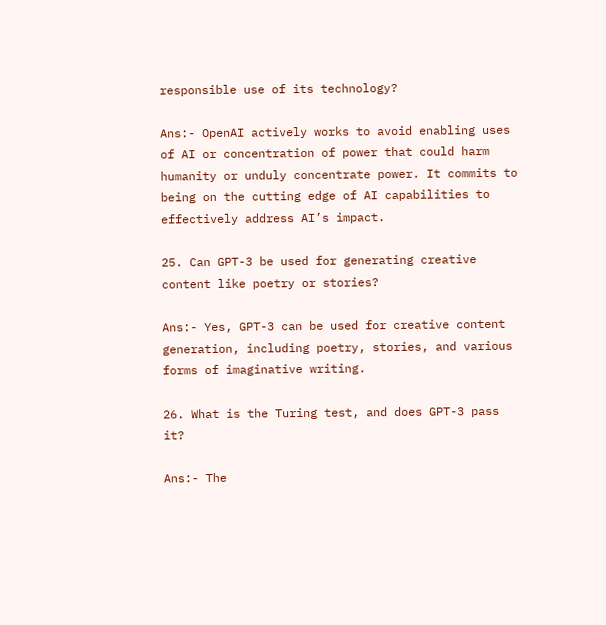responsible use of its technology?

Ans:- OpenAI actively works to avoid enabling uses of AI or concentration of power that could harm humanity or unduly concentrate power. It commits to being on the cutting edge of AI capabilities to effectively address AI’s impact.

25. Can GPT-3 be used for generating creative content like poetry or stories?

Ans:- Yes, GPT-3 can be used for creative content generation, including poetry, stories, and various forms of imaginative writing.

26. What is the Turing test, and does GPT-3 pass it?

Ans:- The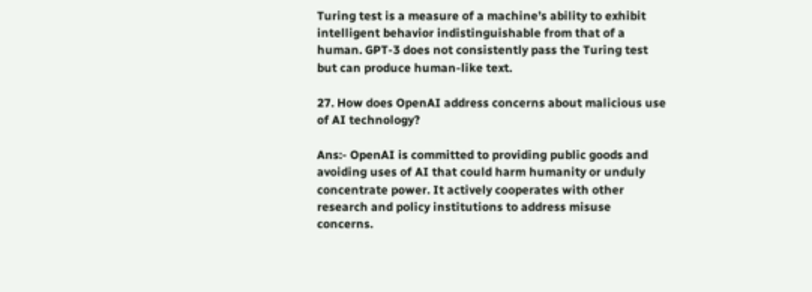Turing test is a measure of a machine’s ability to exhibit intelligent behavior indistinguishable from that of a human. GPT-3 does not consistently pass the Turing test but can produce human-like text.

27. How does OpenAI address concerns about malicious use of AI technology?

Ans:- OpenAI is committed to providing public goods and avoiding uses of AI that could harm humanity or unduly concentrate power. It actively cooperates with other research and policy institutions to address misuse concerns.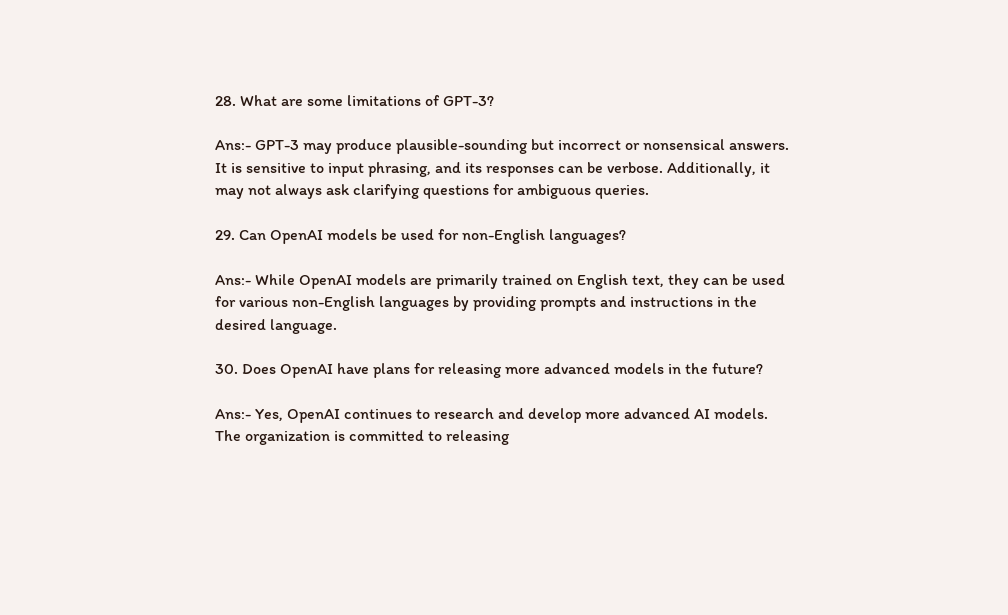28. What are some limitations of GPT-3?

Ans:- GPT-3 may produce plausible-sounding but incorrect or nonsensical answers. It is sensitive to input phrasing, and its responses can be verbose. Additionally, it may not always ask clarifying questions for ambiguous queries.

29. Can OpenAI models be used for non-English languages?

Ans:- While OpenAI models are primarily trained on English text, they can be used for various non-English languages by providing prompts and instructions in the desired language.

30. Does OpenAI have plans for releasing more advanced models in the future?

Ans:- Yes, OpenAI continues to research and develop more advanced AI models. The organization is committed to releasing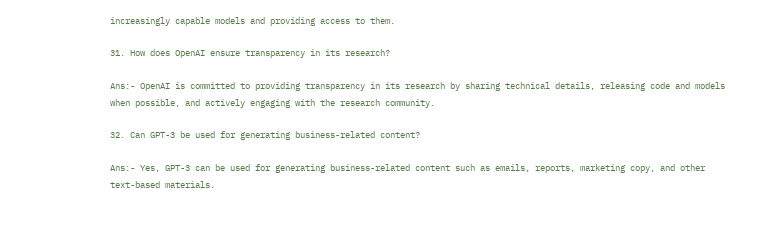increasingly capable models and providing access to them.

31. How does OpenAI ensure transparency in its research?

Ans:- OpenAI is committed to providing transparency in its research by sharing technical details, releasing code and models when possible, and actively engaging with the research community.

32. Can GPT-3 be used for generating business-related content?

Ans:- Yes, GPT-3 can be used for generating business-related content such as emails, reports, marketing copy, and other text-based materials.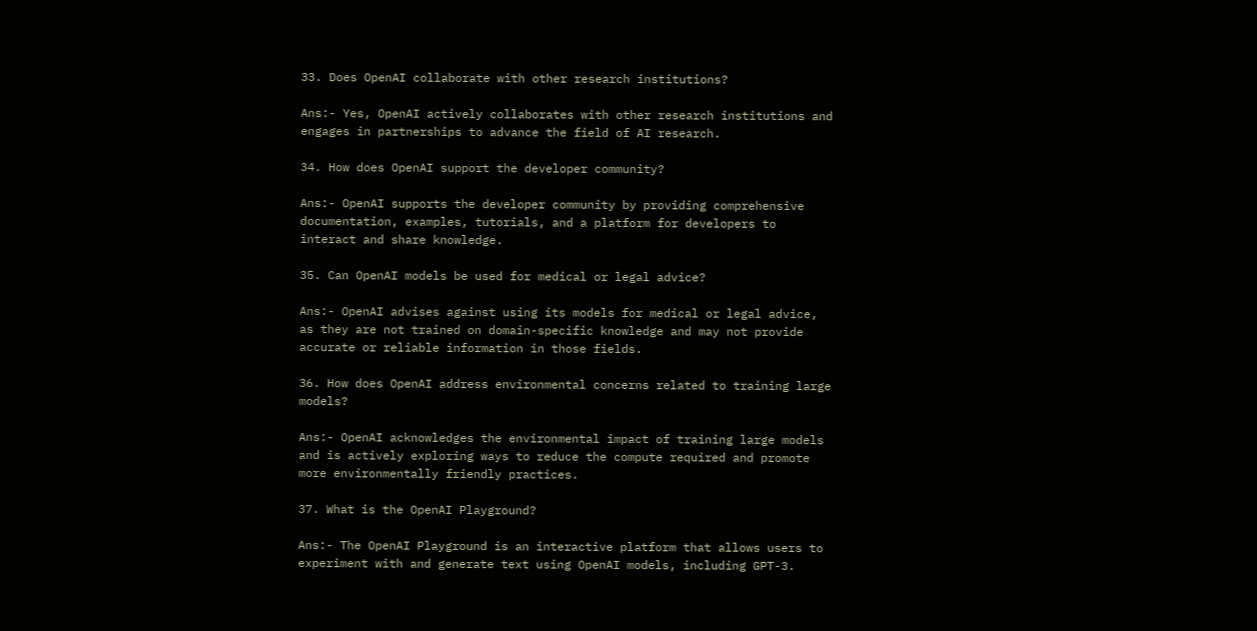33. Does OpenAI collaborate with other research institutions?

Ans:- Yes, OpenAI actively collaborates with other research institutions and engages in partnerships to advance the field of AI research.

34. How does OpenAI support the developer community?

Ans:- OpenAI supports the developer community by providing comprehensive documentation, examples, tutorials, and a platform for developers to interact and share knowledge.

35. Can OpenAI models be used for medical or legal advice?

Ans:- OpenAI advises against using its models for medical or legal advice, as they are not trained on domain-specific knowledge and may not provide accurate or reliable information in those fields.

36. How does OpenAI address environmental concerns related to training large models?

Ans:- OpenAI acknowledges the environmental impact of training large models and is actively exploring ways to reduce the compute required and promote more environmentally friendly practices.

37. What is the OpenAI Playground?

Ans:- The OpenAI Playground is an interactive platform that allows users to experiment with and generate text using OpenAI models, including GPT-3.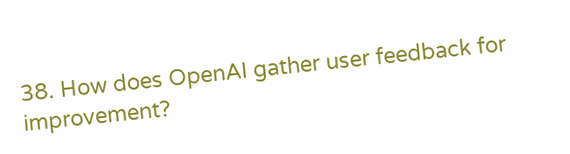38. How does OpenAI gather user feedback for improvement?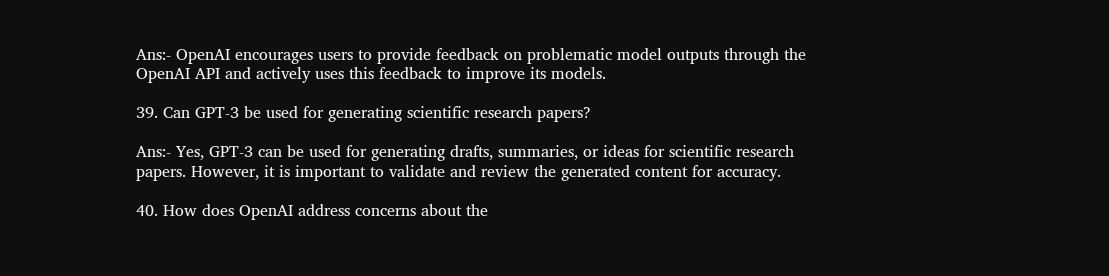Ans:- OpenAI encourages users to provide feedback on problematic model outputs through the OpenAI API and actively uses this feedback to improve its models.

39. Can GPT-3 be used for generating scientific research papers?

Ans:- Yes, GPT-3 can be used for generating drafts, summaries, or ideas for scientific research papers. However, it is important to validate and review the generated content for accuracy.

40. How does OpenAI address concerns about the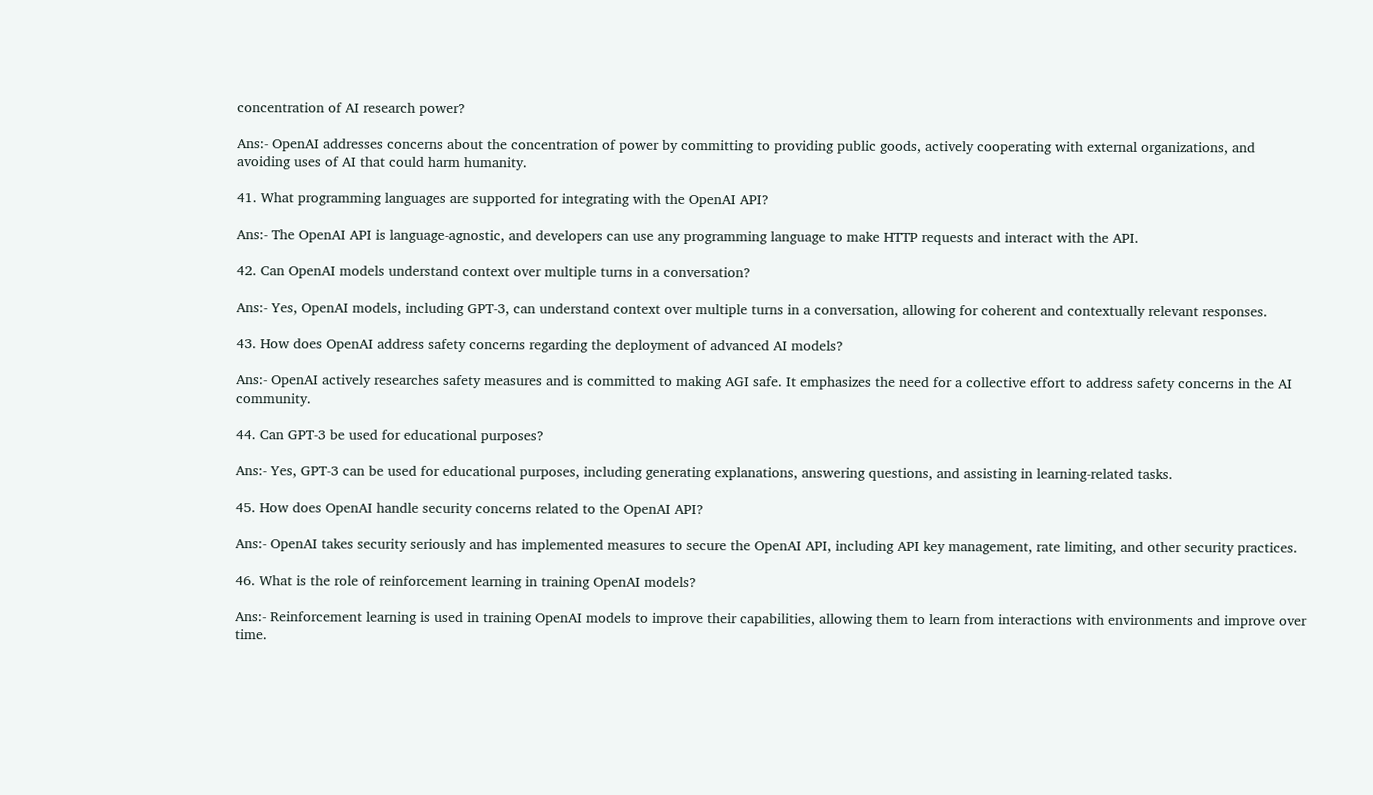concentration of AI research power?

Ans:- OpenAI addresses concerns about the concentration of power by committing to providing public goods, actively cooperating with external organizations, and avoiding uses of AI that could harm humanity.

41. What programming languages are supported for integrating with the OpenAI API?

Ans:- The OpenAI API is language-agnostic, and developers can use any programming language to make HTTP requests and interact with the API.

42. Can OpenAI models understand context over multiple turns in a conversation?

Ans:- Yes, OpenAI models, including GPT-3, can understand context over multiple turns in a conversation, allowing for coherent and contextually relevant responses.

43. How does OpenAI address safety concerns regarding the deployment of advanced AI models?

Ans:- OpenAI actively researches safety measures and is committed to making AGI safe. It emphasizes the need for a collective effort to address safety concerns in the AI community.

44. Can GPT-3 be used for educational purposes?

Ans:- Yes, GPT-3 can be used for educational purposes, including generating explanations, answering questions, and assisting in learning-related tasks.

45. How does OpenAI handle security concerns related to the OpenAI API?

Ans:- OpenAI takes security seriously and has implemented measures to secure the OpenAI API, including API key management, rate limiting, and other security practices.

46. What is the role of reinforcement learning in training OpenAI models?

Ans:- Reinforcement learning is used in training OpenAI models to improve their capabilities, allowing them to learn from interactions with environments and improve over time.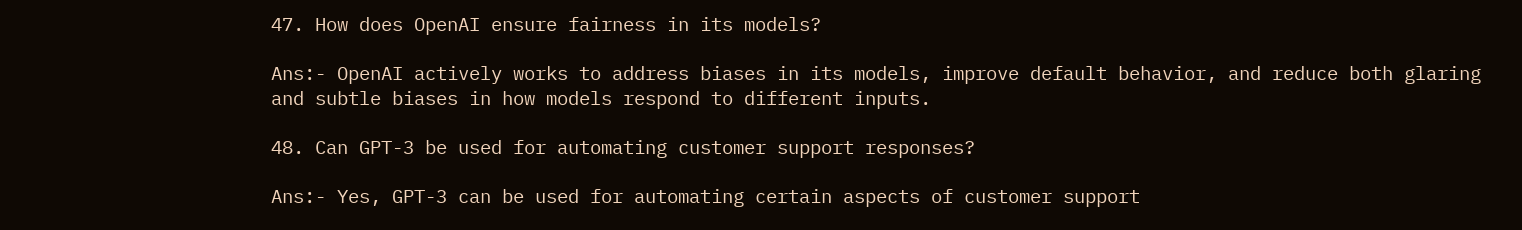47. How does OpenAI ensure fairness in its models?

Ans:- OpenAI actively works to address biases in its models, improve default behavior, and reduce both glaring and subtle biases in how models respond to different inputs.

48. Can GPT-3 be used for automating customer support responses?

Ans:- Yes, GPT-3 can be used for automating certain aspects of customer support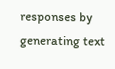responses by generating text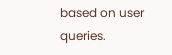based on user queries.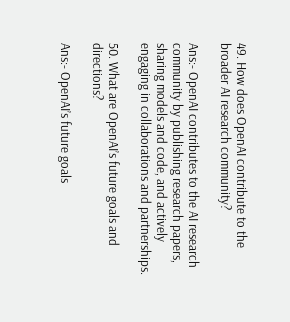49. How does OpenAI contribute to the broader AI research community?

Ans:- OpenAI contributes to the AI research community by publishing research papers, sharing models and code, and actively engaging in collaborations and partnerships.

50. What are OpenAI’s future goals and directions?

Ans:- OpenAI’s future goals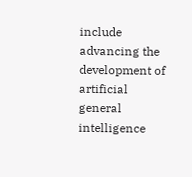include advancing the development of artificial general intelligence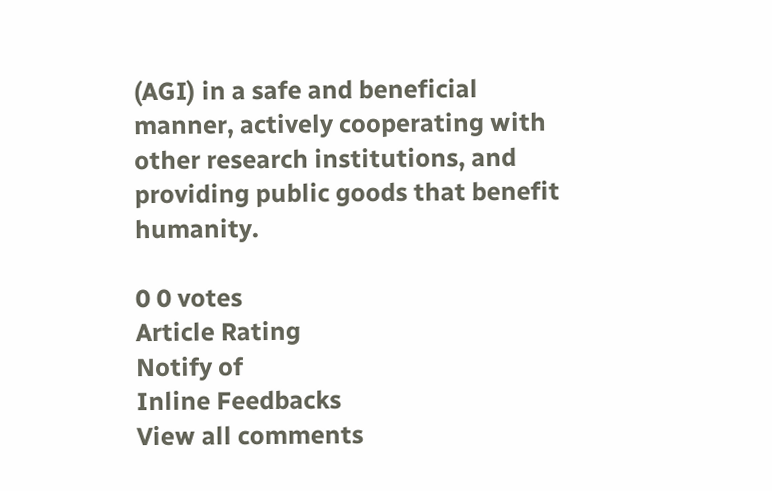(AGI) in a safe and beneficial manner, actively cooperating with other research institutions, and providing public goods that benefit humanity.

0 0 votes
Article Rating
Notify of
Inline Feedbacks
View all comments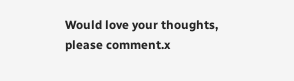Would love your thoughts, please comment.x